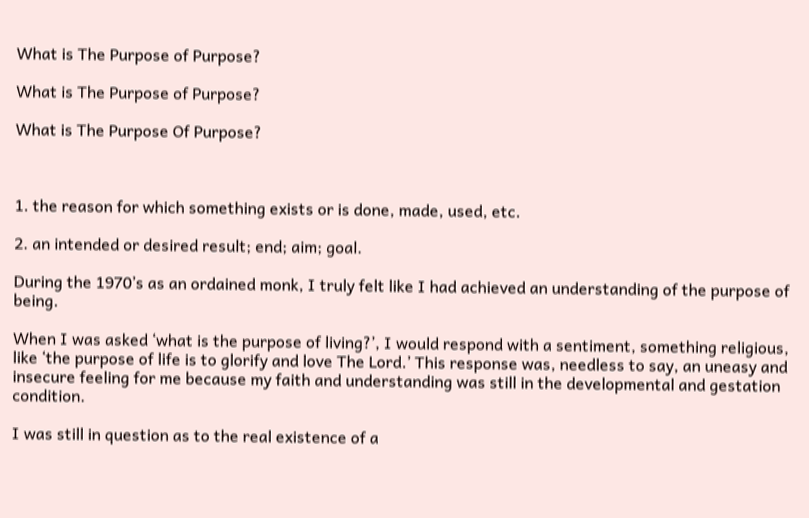What is The Purpose of Purpose?

What is The Purpose of Purpose?

What is The Purpose Of Purpose?



1. the reason for which something exists or is done, made, used, etc.

2. an intended or desired result; end; aim; goal.

During the 1970’s as an ordained monk, I truly felt like I had achieved an understanding of the purpose of being.

When I was asked ‘what is the purpose of living?’, I would respond with a sentiment, something religious, like ‘the purpose of life is to glorify and love The Lord.’ This response was, needless to say, an uneasy and insecure feeling for me because my faith and understanding was still in the developmental and gestation condition.

I was still in question as to the real existence of a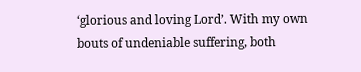‘glorious and loving Lord’. With my own bouts of undeniable suffering, both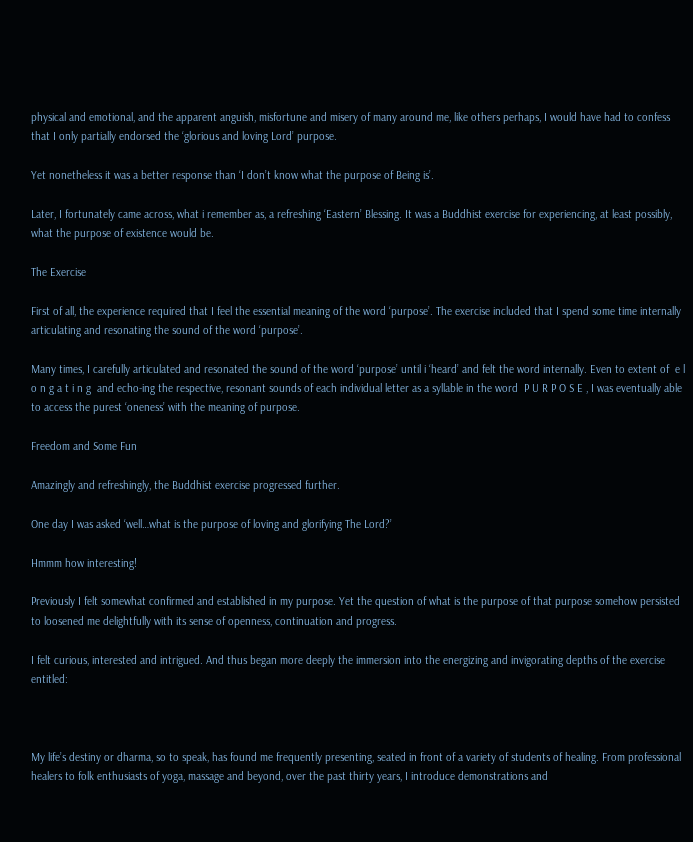physical and emotional, and the apparent anguish, misfortune and misery of many around me, like others perhaps, I would have had to confess that I only partially endorsed the ‘glorious and loving Lord’ purpose.

Yet nonetheless it was a better response than ‘I don’t know what the purpose of Being is’.

Later, I fortunately came across, what i remember as, a refreshing ‘Eastern’ Blessing. It was a Buddhist exercise for experiencing, at least possibly, what the purpose of existence would be.

The Exercise

First of all, the experience required that I feel the essential meaning of the word ‘purpose’. The exercise included that I spend some time internally articulating and resonating the sound of the word ‘purpose’.

Many times, I carefully articulated and resonated the sound of the word ‘purpose’ until i ‘heard’ and felt the word internally. Even to extent of  e l o n g a t i n g  and echo-ing the respective, resonant sounds of each individual letter as a syllable in the word  P U R P O S E , I was eventually able to access the purest ‘oneness’ with the meaning of purpose.

Freedom and Some Fun

Amazingly and refreshingly, the Buddhist exercise progressed further.

One day I was asked ‘well…what is the purpose of loving and glorifying The Lord?’

Hmmm how interesting!

Previously I felt somewhat confirmed and established in my purpose. Yet the question of what is the purpose of that purpose somehow persisted to loosened me delightfully with its sense of openness, continuation and progress.

I felt curious, interested and intrigued. And thus began more deeply the immersion into the energizing and invigorating depths of the exercise entitled:



My life’s destiny or dharma, so to speak, has found me frequently presenting, seated in front of a variety of students of healing. From professional healers to folk enthusiasts of yoga, massage and beyond, over the past thirty years, I introduce demonstrations and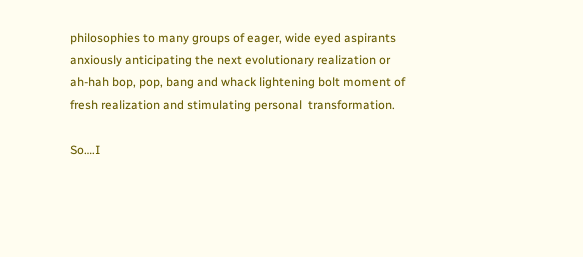philosophies to many groups of eager, wide eyed aspirants anxiously anticipating the next evolutionary realization or ah-hah bop, pop, bang and whack lightening bolt moment of fresh realization and stimulating personal  transformation.

So….I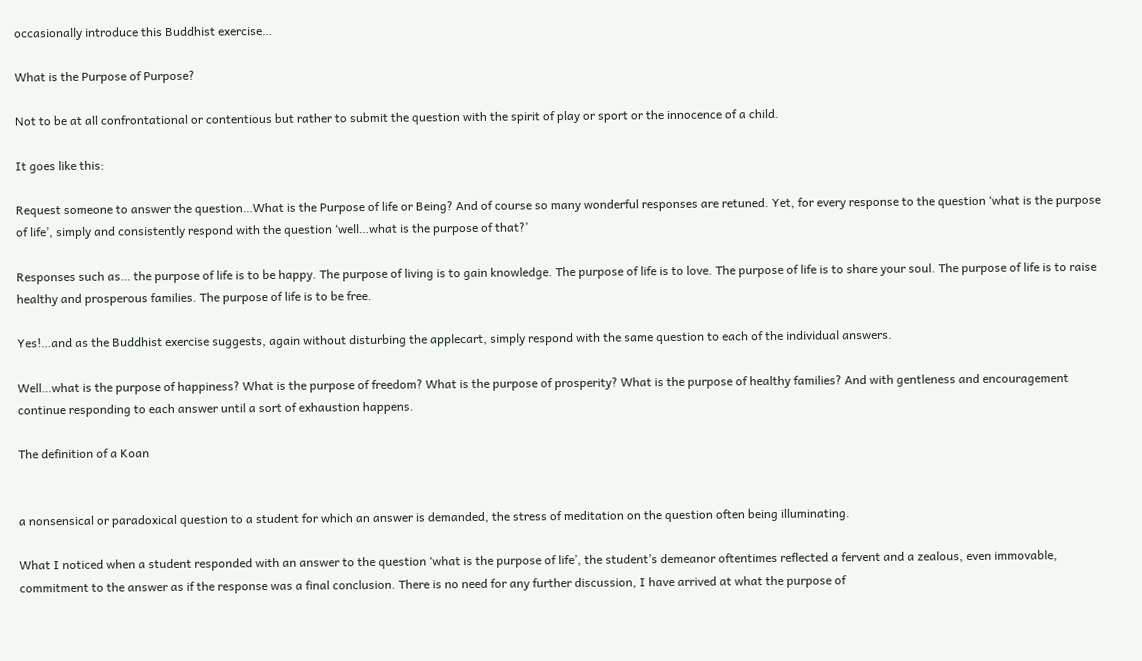occasionally introduce this Buddhist exercise…

What is the Purpose of Purpose?

Not to be at all confrontational or contentious but rather to submit the question with the spirit of play or sport or the innocence of a child.

It goes like this:

Request someone to answer the question…What is the Purpose of life or Being? And of course so many wonderful responses are retuned. Yet, for every response to the question ‘what is the purpose of life’, simply and consistently respond with the question ‘well…what is the purpose of that?’

Responses such as… the purpose of life is to be happy. The purpose of living is to gain knowledge. The purpose of life is to love. The purpose of life is to share your soul. The purpose of life is to raise healthy and prosperous families. The purpose of life is to be free.

Yes!…and as the Buddhist exercise suggests, again without disturbing the applecart, simply respond with the same question to each of the individual answers.

Well…what is the purpose of happiness? What is the purpose of freedom? What is the purpose of prosperity? What is the purpose of healthy families? And with gentleness and encouragement continue responding to each answer until a sort of exhaustion happens.

The definition of a Koan


a nonsensical or paradoxical question to a student for which an answer is demanded, the stress of meditation on the question often being illuminating.

What I noticed when a student responded with an answer to the question ‘what is the purpose of life’, the student’s demeanor oftentimes reflected a fervent and a zealous, even immovable, commitment to the answer as if the response was a final conclusion. There is no need for any further discussion, I have arrived at what the purpose of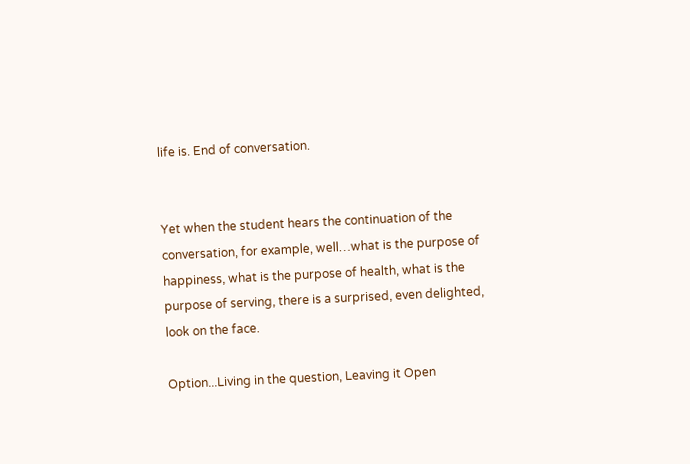life is. End of conversation.


Yet when the student hears the continuation of the conversation, for example, well…what is the purpose of happiness, what is the purpose of health, what is the purpose of serving, there is a surprised, even delighted, look on the face.

Option...Living in the question, Leaving it Open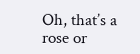Oh, that’s a rose or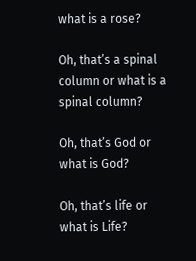what is a rose?

Oh, that’s a spinal column or what is a spinal column?

Oh, that’s God or what is God?

Oh, that’s life or what is Life?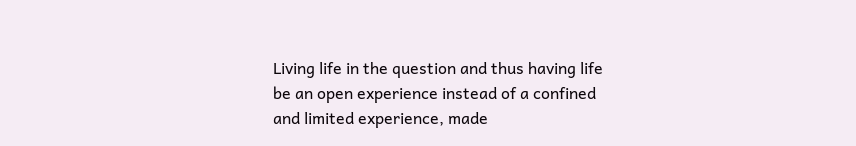Living life in the question and thus having life be an open experience instead of a confined and limited experience, made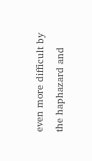even more difficult by the haphazard and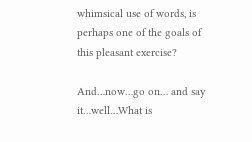whimsical use of words, is perhaps one of the goals of this pleasant exercise?

And…now…go on… and say it…well…What is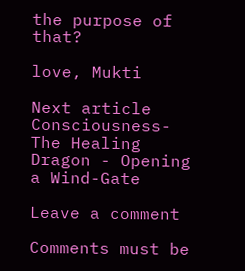the purpose of that?

love, Mukti

Next article Consciousness- The Healing Dragon - Opening a Wind-Gate

Leave a comment

Comments must be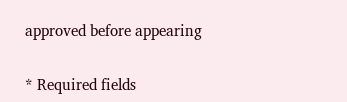approved before appearing

* Required fields